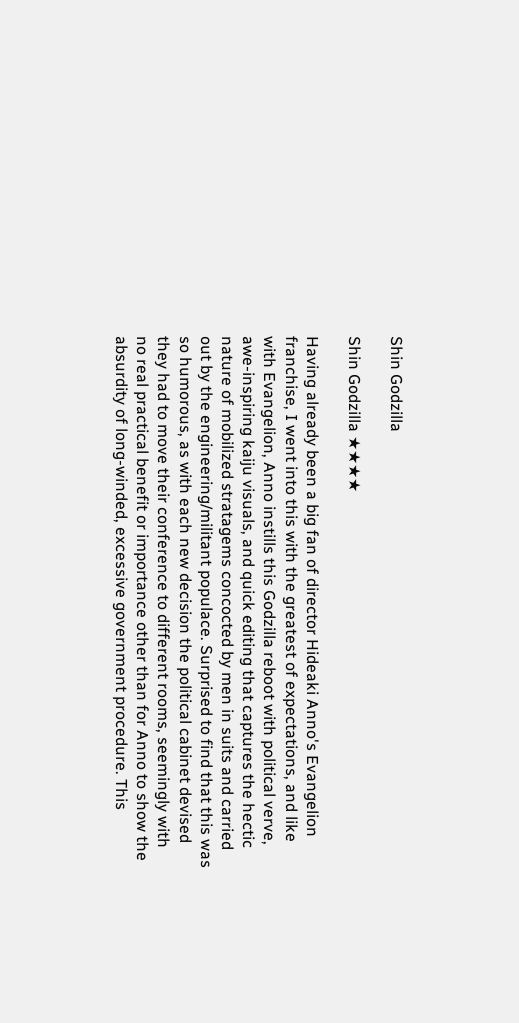Shin Godzilla

Shin Godzilla ★★★★

Having already been a big fan of director Hideaki Anno's Evangelion franchise, I went into this with the greatest of expectations, and like with Evangelion, Anno instills this Godzilla reboot with political verve, awe-inspiring kaiju visuals, and quick editing that captures the hectic nature of mobilized stratagems concocted by men in suits and carried out by the engineering/militant populace. Surprised to find that this was so humorous, as with each new decision the political cabinet devised they had to move their conference to different rooms, seemingly with no real practical benefit or importance other than for Anno to show the absurdity of long-winded, excessive government procedure. This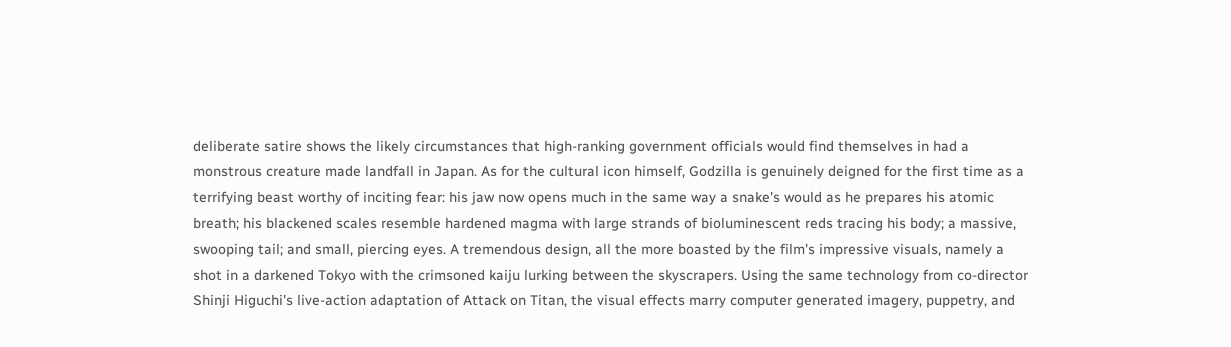deliberate satire shows the likely circumstances that high-ranking government officials would find themselves in had a monstrous creature made landfall in Japan. As for the cultural icon himself, Godzilla is genuinely deigned for the first time as a terrifying beast worthy of inciting fear: his jaw now opens much in the same way a snake's would as he prepares his atomic breath; his blackened scales resemble hardened magma with large strands of bioluminescent reds tracing his body; a massive, swooping tail; and small, piercing eyes. A tremendous design, all the more boasted by the film's impressive visuals, namely a shot in a darkened Tokyo with the crimsoned kaiju lurking between the skyscrapers. Using the same technology from co-director Shinji Higuchi's live-action adaptation of Attack on Titan, the visual effects marry computer generated imagery, puppetry, and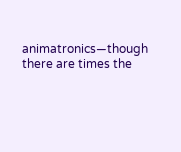animatronics—though there are times the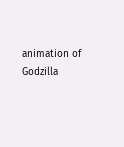animation of Godzilla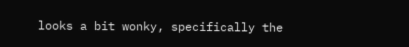looks a bit wonky, specifically the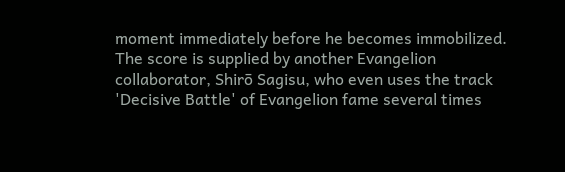moment immediately before he becomes immobilized. The score is supplied by another Evangelion collaborator, Shirō Sagisu, who even uses the track 'Decisive Battle' of Evangelion fame several times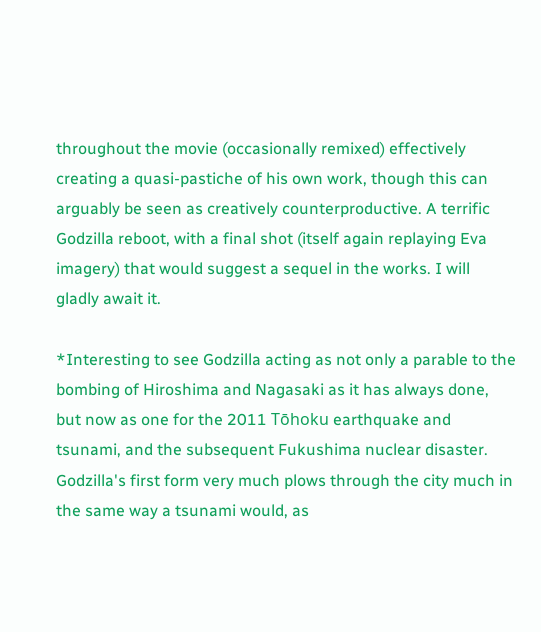throughout the movie (occasionally remixed) effectively creating a quasi-pastiche of his own work, though this can arguably be seen as creatively counterproductive. A terrific Godzilla reboot, with a final shot (itself again replaying Eva imagery) that would suggest a sequel in the works. I will gladly await it.

*Interesting to see Godzilla acting as not only a parable to the bombing of Hiroshima and Nagasaki as it has always done, but now as one for the 2011 Tōhoku earthquake and tsunami, and the subsequent Fukushima nuclear disaster. Godzilla's first form very much plows through the city much in the same way a tsunami would, as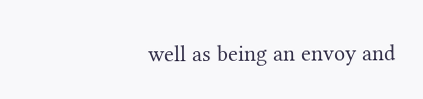well as being an envoy and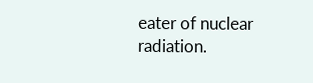eater of nuclear radiation.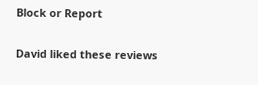Block or Report

David liked these reviews